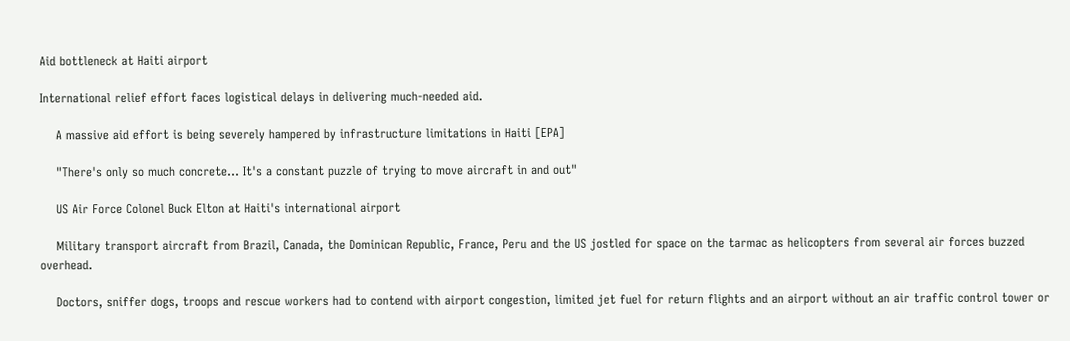Aid bottleneck at Haiti airport

International relief effort faces logistical delays in delivering much-needed aid.

    A massive aid effort is being severely hampered by infrastructure limitations in Haiti [EPA]

    "There's only so much concrete... It's a constant puzzle of trying to move aircraft in and out"

    US Air Force Colonel Buck Elton at Haiti's international airport

    Military transport aircraft from Brazil, Canada, the Dominican Republic, France, Peru and the US jostled for space on the tarmac as helicopters from several air forces buzzed overhead.

    Doctors, sniffer dogs, troops and rescue workers had to contend with airport congestion, limited jet fuel for return flights and an airport without an air traffic control tower or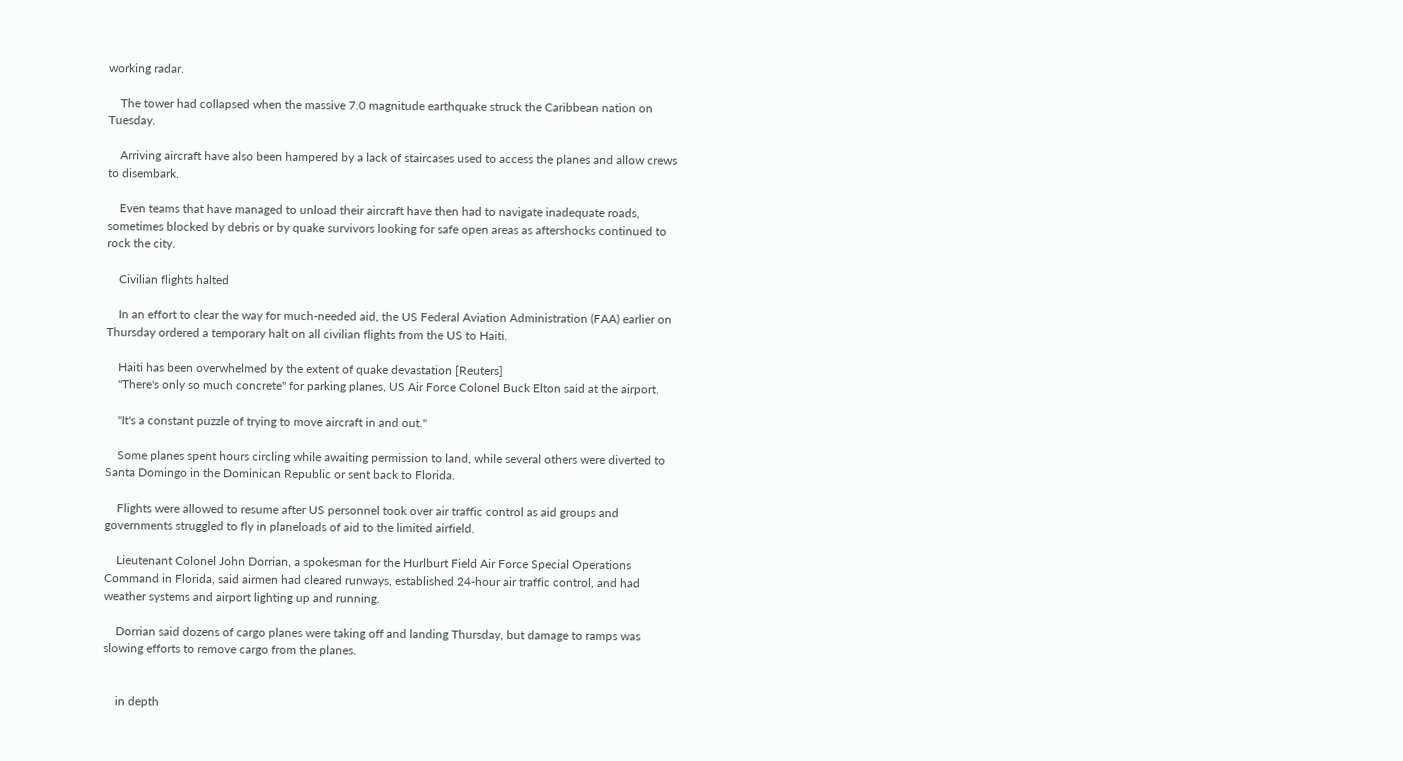working radar.

    The tower had collapsed when the massive 7.0 magnitude earthquake struck the Caribbean nation on Tuesday.

    Arriving aircraft have also been hampered by a lack of staircases used to access the planes and allow crews to disembark.

    Even teams that have managed to unload their aircraft have then had to navigate inadequate roads, sometimes blocked by debris or by quake survivors looking for safe open areas as aftershocks continued to rock the city.

    Civilian flights halted

    In an effort to clear the way for much-needed aid, the US Federal Aviation Administration (FAA) earlier on Thursday ordered a temporary halt on all civilian flights from the US to Haiti.

    Haiti has been overwhelmed by the extent of quake devastation [Reuters]
    "There's only so much concrete" for parking planes, US Air Force Colonel Buck Elton said at the airport.

    "It's a constant puzzle of trying to move aircraft in and out."

    Some planes spent hours circling while awaiting permission to land, while several others were diverted to Santa Domingo in the Dominican Republic or sent back to Florida.

    Flights were allowed to resume after US personnel took over air traffic control as aid groups and governments struggled to fly in planeloads of aid to the limited airfield.

    Lieutenant Colonel John Dorrian, a spokesman for the Hurlburt Field Air Force Special Operations Command in Florida, said airmen had cleared runways, established 24-hour air traffic control, and had weather systems and airport lighting up and running.

    Dorrian said dozens of cargo planes were taking off and landing Thursday, but damage to ramps was slowing efforts to remove cargo from the planes.


    in depth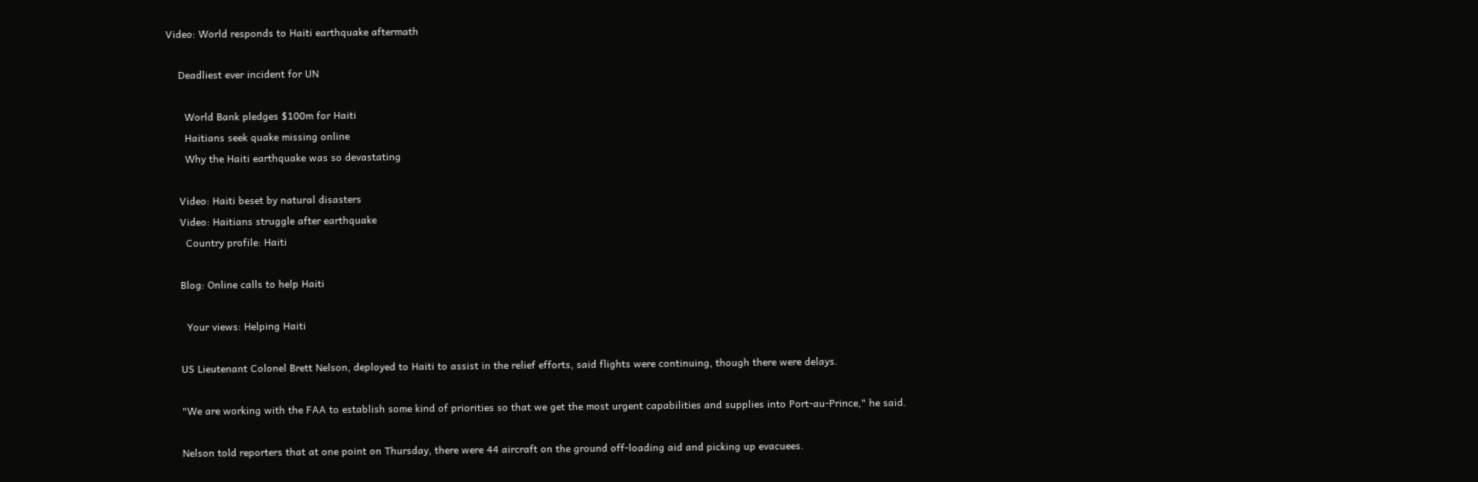Video: World responds to Haiti earthquake aftermath

    Deadliest ever incident for UN

      World Bank pledges $100m for Haiti
      Haitians seek quake missing online
      Why the Haiti earthquake was so devastating

    Video: Haiti beset by natural disasters
    Video: Haitians struggle after earthquake
      Country profile: Haiti

    Blog: Online calls to help Haiti

      Your views: Helping Haiti

    US Lieutenant Colonel Brett Nelson, deployed to Haiti to assist in the relief efforts, said flights were continuing, though there were delays.

    "We are working with the FAA to establish some kind of priorities so that we get the most urgent capabilities and supplies into Port-au-Prince," he said.

    Nelson told reporters that at one point on Thursday, there were 44 aircraft on the ground off-loading aid and picking up evacuees.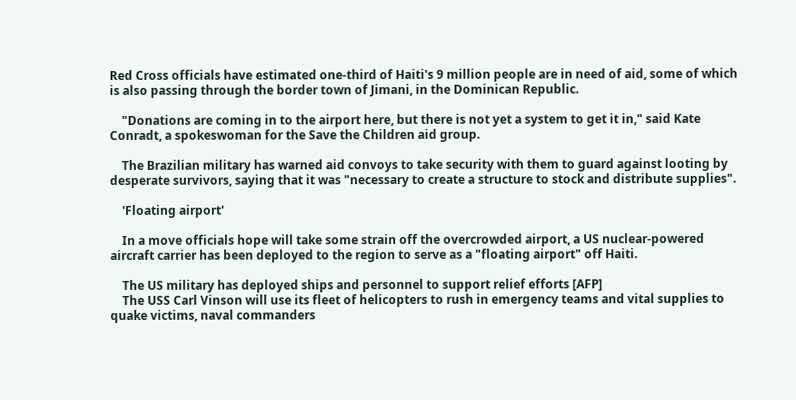Red Cross officials have estimated one-third of Haiti's 9 million people are in need of aid, some of which is also passing through the border town of Jimani, in the Dominican Republic.

    "Donations are coming in to the airport here, but there is not yet a system to get it in," said Kate Conradt, a spokeswoman for the Save the Children aid group.

    The Brazilian military has warned aid convoys to take security with them to guard against looting by desperate survivors, saying that it was "necessary to create a structure to stock and distribute supplies".

    'Floating airport'

    In a move officials hope will take some strain off the overcrowded airport, a US nuclear-powered aircraft carrier has been deployed to the region to serve as a "floating airport" off Haiti.

    The US military has deployed ships and personnel to support relief efforts [AFP]
    The USS Carl Vinson will use its fleet of helicopters to rush in emergency teams and vital supplies to quake victims, naval commanders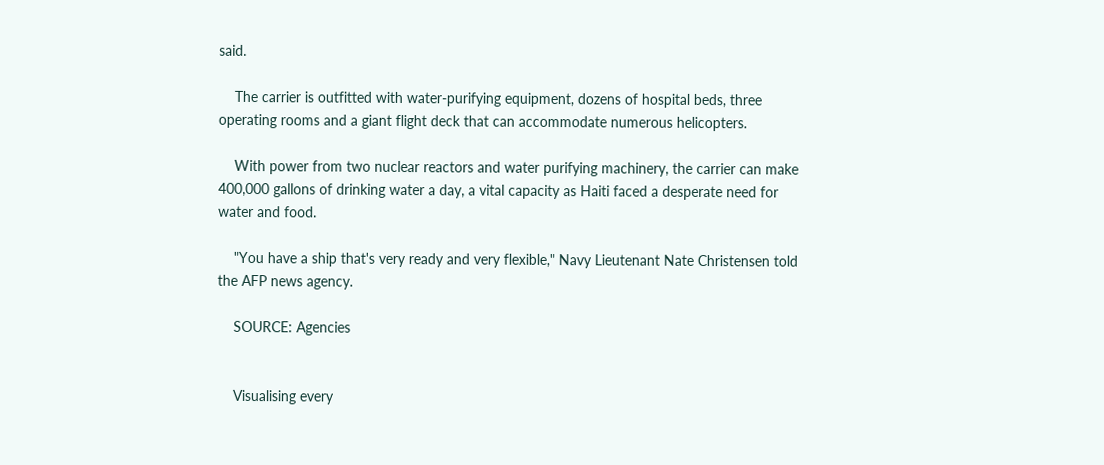said.

    The carrier is outfitted with water-purifying equipment, dozens of hospital beds, three operating rooms and a giant flight deck that can accommodate numerous helicopters.

    With power from two nuclear reactors and water purifying machinery, the carrier can make 400,000 gallons of drinking water a day, a vital capacity as Haiti faced a desperate need for water and food.

    "You have a ship that's very ready and very flexible," Navy Lieutenant Nate Christensen told the AFP news agency.

    SOURCE: Agencies


    Visualising every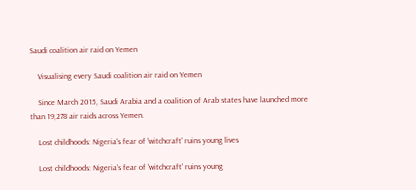Saudi coalition air raid on Yemen

    Visualising every Saudi coalition air raid on Yemen

    Since March 2015, Saudi Arabia and a coalition of Arab states have launched more than 19,278 air raids across Yemen.

    Lost childhoods: Nigeria's fear of 'witchcraft' ruins young lives

    Lost childhoods: Nigeria's fear of 'witchcraft' ruins young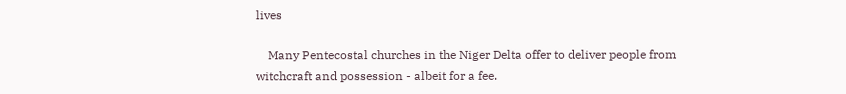lives

    Many Pentecostal churches in the Niger Delta offer to deliver people from witchcraft and possession - albeit for a fee.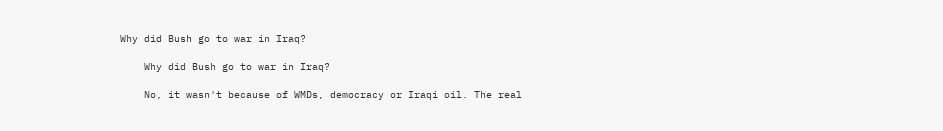Why did Bush go to war in Iraq?

    Why did Bush go to war in Iraq?

    No, it wasn't because of WMDs, democracy or Iraqi oil. The real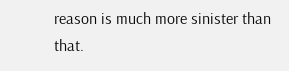reason is much more sinister than that.